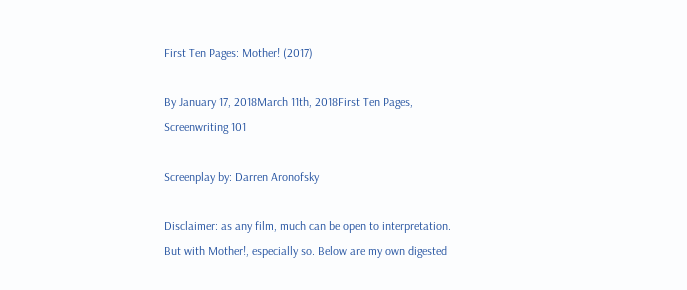First Ten Pages: Mother! (2017)

By January 17, 2018March 11th, 2018First Ten Pages, Screenwriting 101

Screenplay by: Darren Aronofsky

Disclaimer: as any film, much can be open to interpretation. But with Mother!, especially so. Below are my own digested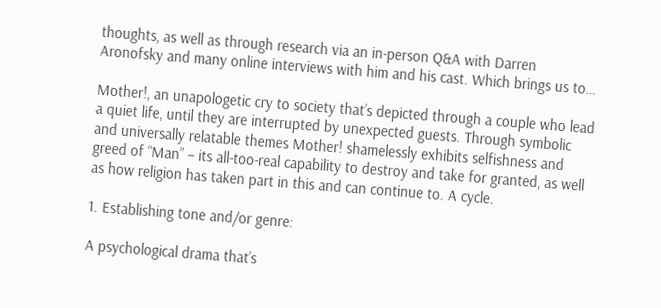thoughts, as well as through research via an in-person Q&A with Darren Aronofsky and many online interviews with him and his cast. Which brings us to…

Mother!, an unapologetic cry to society that’s depicted through a couple who lead a quiet life, until they are interrupted by unexpected guests. Through symbolic and universally relatable themes Mother! shamelessly exhibits selfishness and greed of “Man” – its all-too-real capability to destroy and take for granted, as well as how religion has taken part in this and can continue to. A cycle.

1. Establishing tone and/or genre:

A psychological drama that’s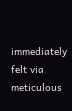immediately felt via meticulous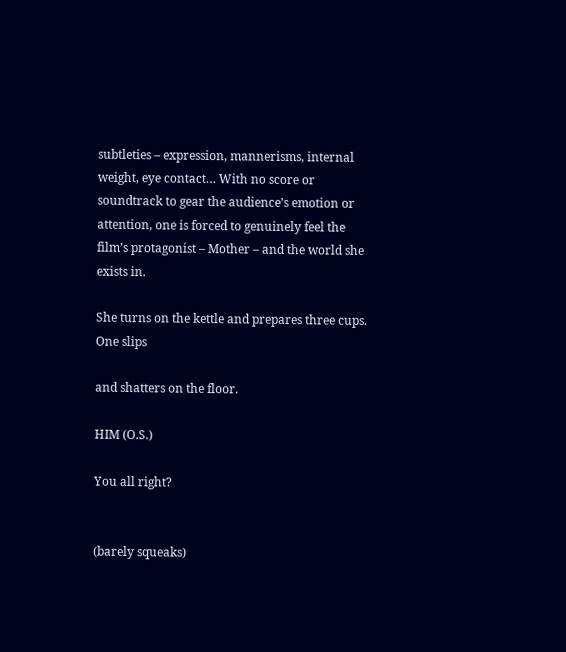subtleties – expression, mannerisms, internal weight, eye contact… With no score or soundtrack to gear the audience’s emotion or attention, one is forced to genuinely feel the film’s protagonist – Mother – and the world she exists in.

She turns on the kettle and prepares three cups. One slips

and shatters on the floor.

HIM (O.S.)

You all right?


(barely squeaks)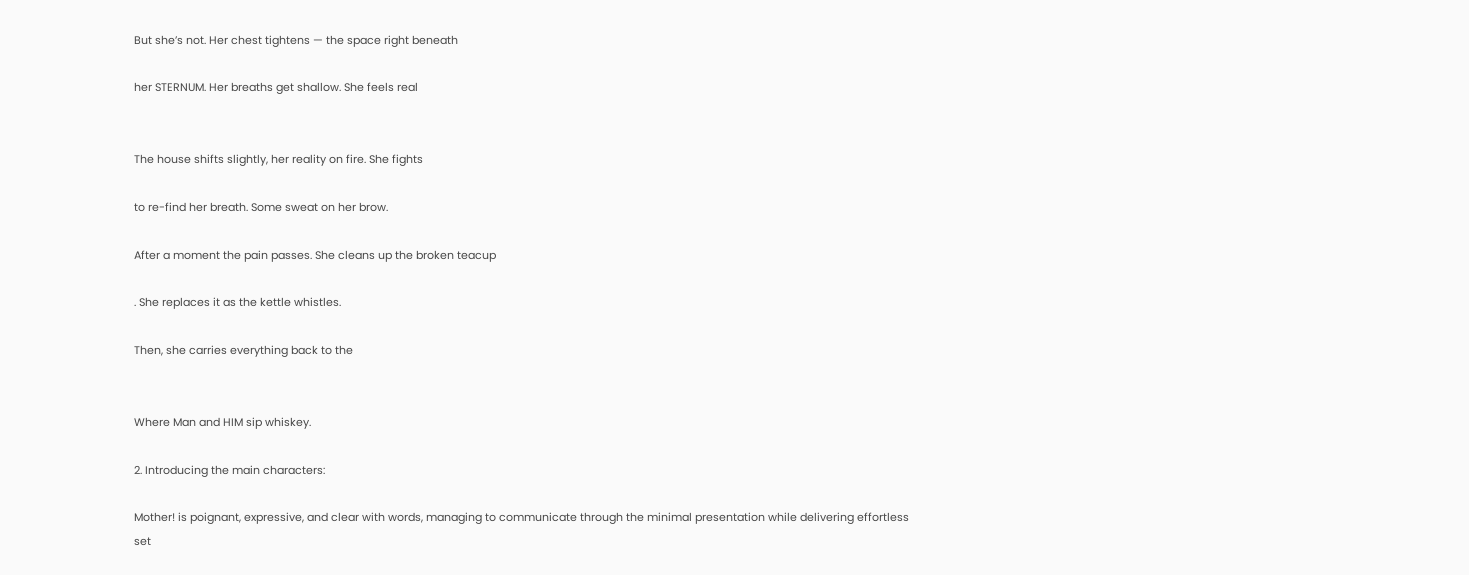But she’s not. Her chest tightens — the space right beneath

her STERNUM. Her breaths get shallow. She feels real


The house shifts slightly, her reality on fire. She fights

to re-find her breath. Some sweat on her brow.

After a moment the pain passes. She cleans up the broken teacup

. She replaces it as the kettle whistles.

Then, she carries everything back to the


Where Man and HIM sip whiskey.

2. Introducing the main characters:

Mother! is poignant, expressive, and clear with words, managing to communicate through the minimal presentation while delivering effortless set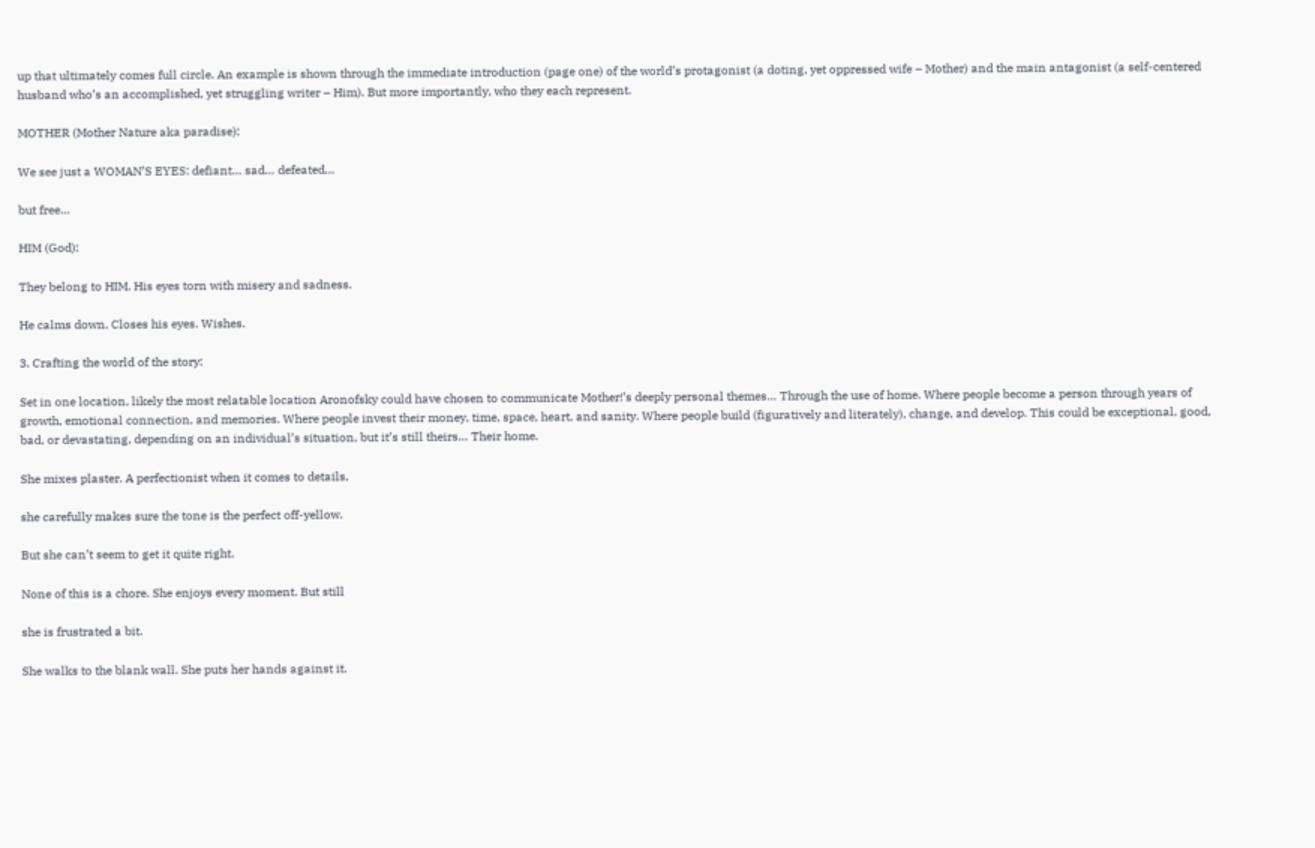up that ultimately comes full circle. An example is shown through the immediate introduction (page one) of the world’s protagonist (a doting, yet oppressed wife – Mother) and the main antagonist (a self-centered husband who’s an accomplished, yet struggling writer – Him). But more importantly, who they each represent.

MOTHER (Mother Nature aka paradise):

We see just a WOMAN’S EYES: defiant… sad… defeated…

but free…

HIM (God):

They belong to HIM. His eyes torn with misery and sadness.

He calms down. Closes his eyes. Wishes.

3. Crafting the world of the story:

Set in one location, likely the most relatable location Aronofsky could have chosen to communicate Mother!’s deeply personal themes… Through the use of home. Where people become a person through years of growth, emotional connection, and memories. Where people invest their money, time, space, heart, and sanity. Where people build (figuratively and literately), change, and develop. This could be exceptional, good, bad, or devastating, depending on an individual’s situation, but it’s still theirs… Their home.

She mixes plaster. A perfectionist when it comes to details,

she carefully makes sure the tone is the perfect off-yellow.

But she can’t seem to get it quite right.

None of this is a chore. She enjoys every moment. But still

she is frustrated a bit.

She walks to the blank wall. She puts her hands against it.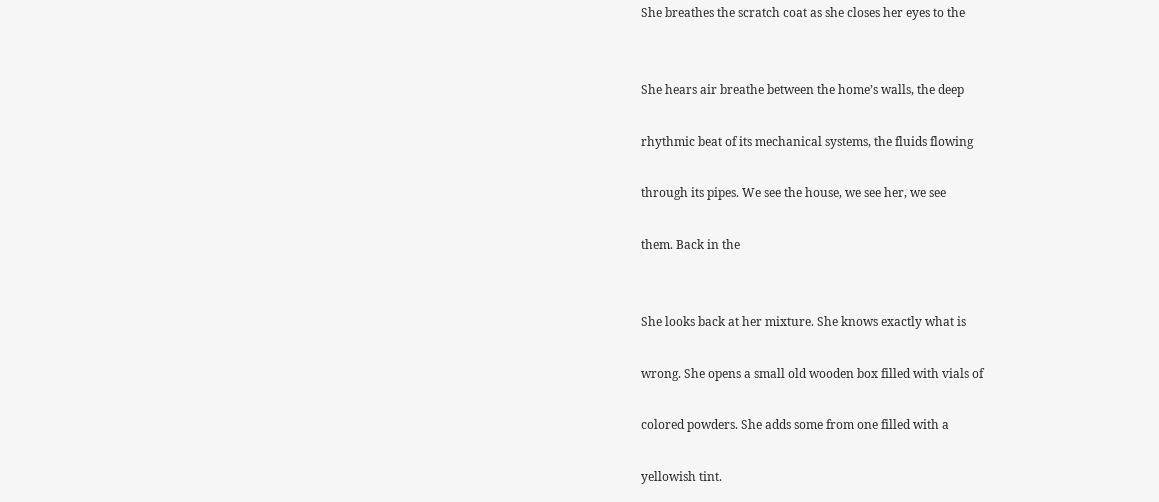She breathes the scratch coat as she closes her eyes to the


She hears air breathe between the home’s walls, the deep

rhythmic beat of its mechanical systems, the fluids flowing

through its pipes. We see the house, we see her, we see

them. Back in the


She looks back at her mixture. She knows exactly what is

wrong. She opens a small old wooden box filled with vials of

colored powders. She adds some from one filled with a

yellowish tint.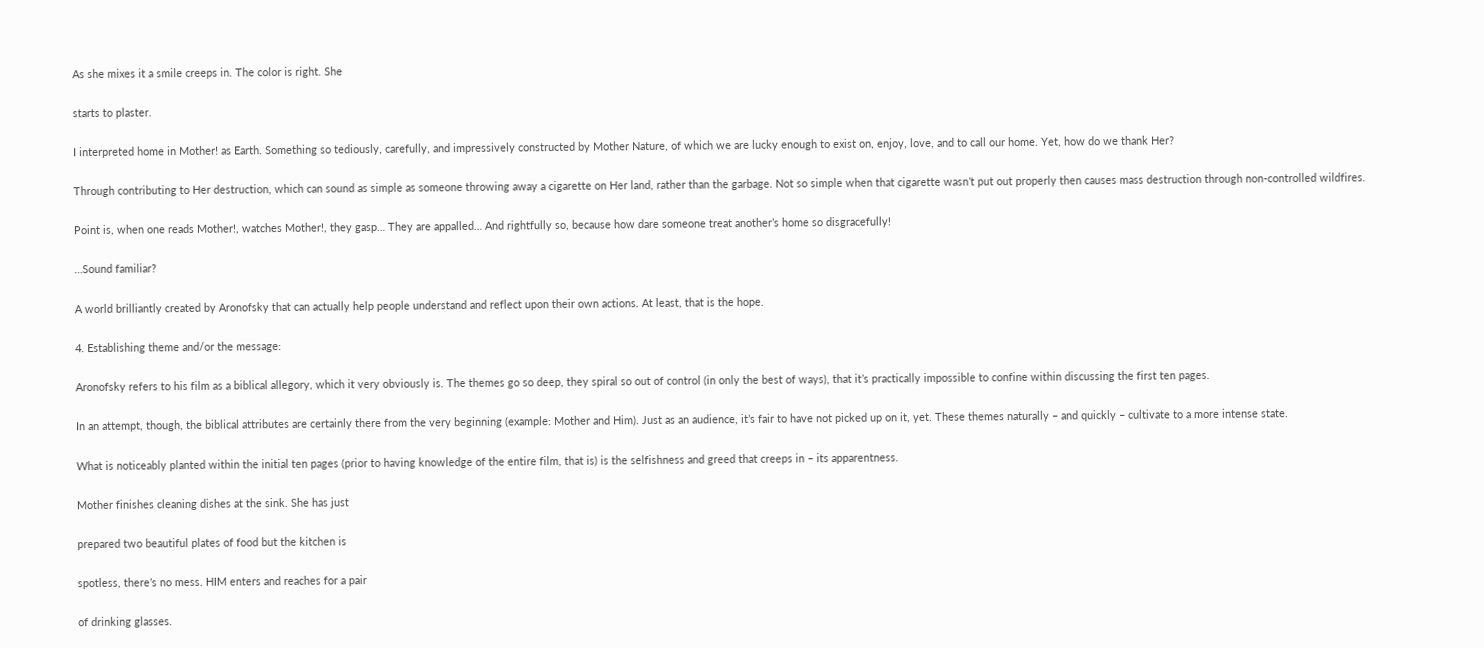As she mixes it a smile creeps in. The color is right. She

starts to plaster.

I interpreted home in Mother! as Earth. Something so tediously, carefully, and impressively constructed by Mother Nature, of which we are lucky enough to exist on, enjoy, love, and to call our home. Yet, how do we thank Her?

Through contributing to Her destruction, which can sound as simple as someone throwing away a cigarette on Her land, rather than the garbage. Not so simple when that cigarette wasn’t put out properly then causes mass destruction through non-controlled wildfires.

Point is, when one reads Mother!, watches Mother!, they gasp… They are appalled… And rightfully so, because how dare someone treat another’s home so disgracefully!

…Sound familiar?

A world brilliantly created by Aronofsky that can actually help people understand and reflect upon their own actions. At least, that is the hope.

4. Establishing theme and/or the message:

Aronofsky refers to his film as a biblical allegory, which it very obviously is. The themes go so deep, they spiral so out of control (in only the best of ways), that it’s practically impossible to confine within discussing the first ten pages.

In an attempt, though, the biblical attributes are certainly there from the very beginning (example: Mother and Him). Just as an audience, it’s fair to have not picked up on it, yet. These themes naturally – and quickly – cultivate to a more intense state.

What is noticeably planted within the initial ten pages (prior to having knowledge of the entire film, that is) is the selfishness and greed that creeps in – its apparentness.

Mother finishes cleaning dishes at the sink. She has just

prepared two beautiful plates of food but the kitchen is

spotless, there’s no mess. HIM enters and reaches for a pair

of drinking glasses.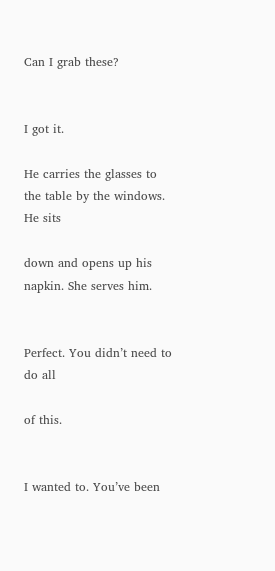Can I grab these?


I got it.

He carries the glasses to the table by the windows. He sits

down and opens up his napkin. She serves him.


Perfect. You didn’t need to do all

of this.


I wanted to. You’ve been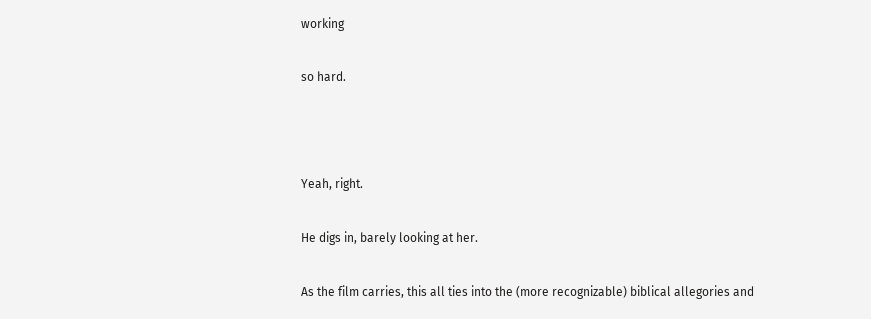working

so hard.



Yeah, right.

He digs in, barely looking at her.

As the film carries, this all ties into the (more recognizable) biblical allegories and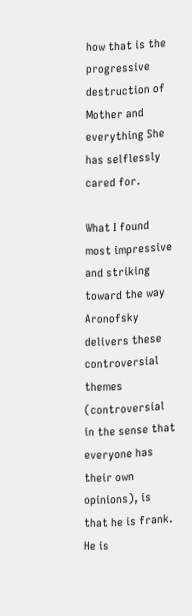how that is the progressive destruction of Mother and everything She has selflessly cared for.

What I found most impressive and striking toward the way Aronofsky delivers these controversial themes (controversial in the sense that everyone has their own opinions), is that he is frank. He is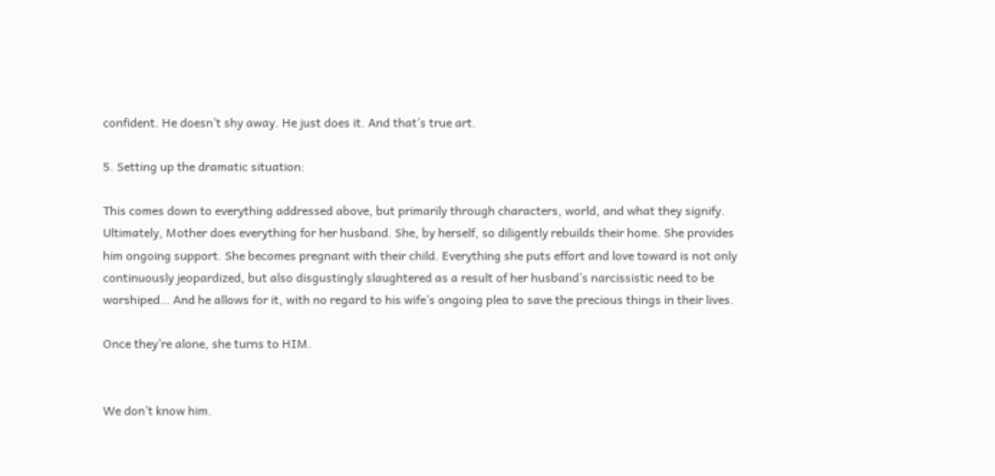confident. He doesn’t shy away. He just does it. And that’s true art.

5. Setting up the dramatic situation:

This comes down to everything addressed above, but primarily through characters, world, and what they signify. Ultimately, Mother does everything for her husband. She, by herself, so diligently rebuilds their home. She provides him ongoing support. She becomes pregnant with their child. Everything she puts effort and love toward is not only continuously jeopardized, but also disgustingly slaughtered as a result of her husband’s narcissistic need to be worshiped… And he allows for it, with no regard to his wife’s ongoing plea to save the precious things in their lives.

Once they’re alone, she turns to HIM.


We don’t know him.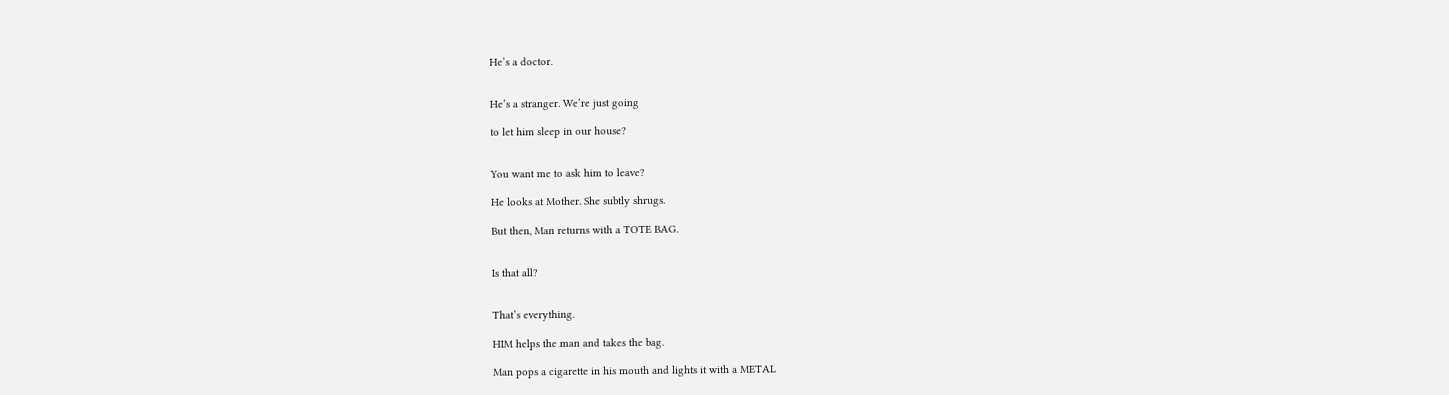He’s a doctor.


He’s a stranger. We’re just going

to let him sleep in our house?


You want me to ask him to leave?

He looks at Mother. She subtly shrugs.

But then, Man returns with a TOTE BAG.


Is that all?


That’s everything.

HIM helps the man and takes the bag.

Man pops a cigarette in his mouth and lights it with a METAL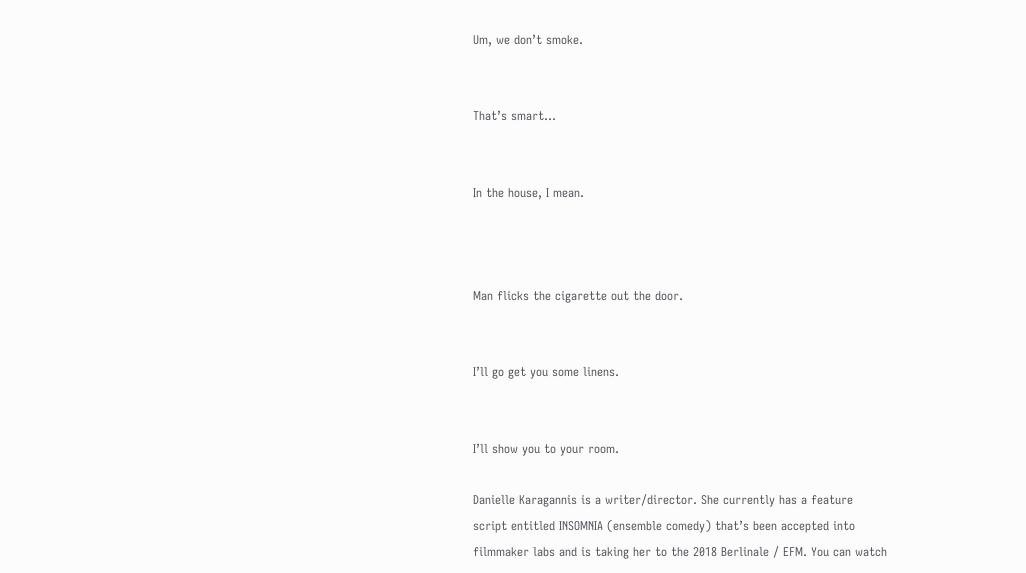Um, we don’t smoke.


That’s smart…


In the house, I mean.



Man flicks the cigarette out the door.


I’ll go get you some linens.


I’ll show you to your room.

Danielle Karagannis is a writer/director. She currently has a feature script entitled INSOMNIA (ensemble comedy) that’s been accepted into filmmaker labs and is taking her to the 2018 Berlinale / EFM. You can watch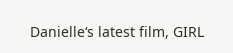Danielle‘s latest film, GIRL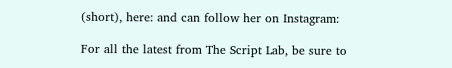(short), here: and can follow her on Instagram:

For all the latest from The Script Lab, be sure to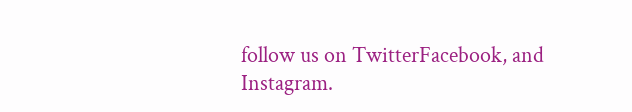follow us on TwitterFacebook, and Instagram.